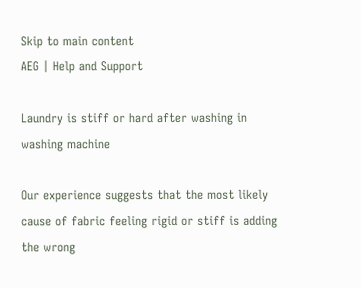Skip to main content
AEG | Help and Support

Laundry is stiff or hard after washing in washing machine

Our experience suggests that the most likely cause of fabric feeling rigid or stiff is adding the wrong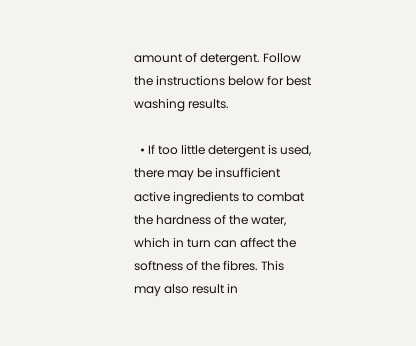amount of detergent. Follow the instructions below for best washing results.

  • If too little detergent is used, there may be insufficient active ingredients to combat the hardness of the water, which in turn can affect the softness of the fibres. This may also result in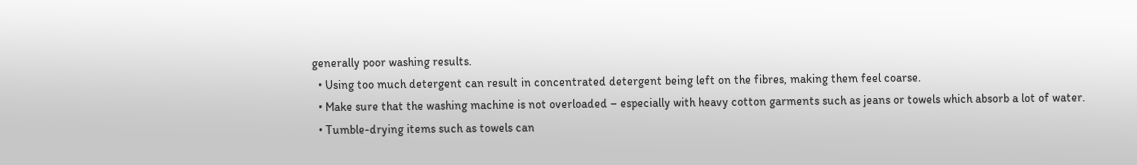generally poor washing results.
  • Using too much detergent can result in concentrated detergent being left on the fibres, making them feel coarse.
  • Make sure that the washing machine is not overloaded – especially with heavy cotton garments such as jeans or towels which absorb a lot of water.
  • Tumble-drying items such as towels can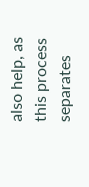also help, as this process separates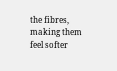the fibres, making them feel softer